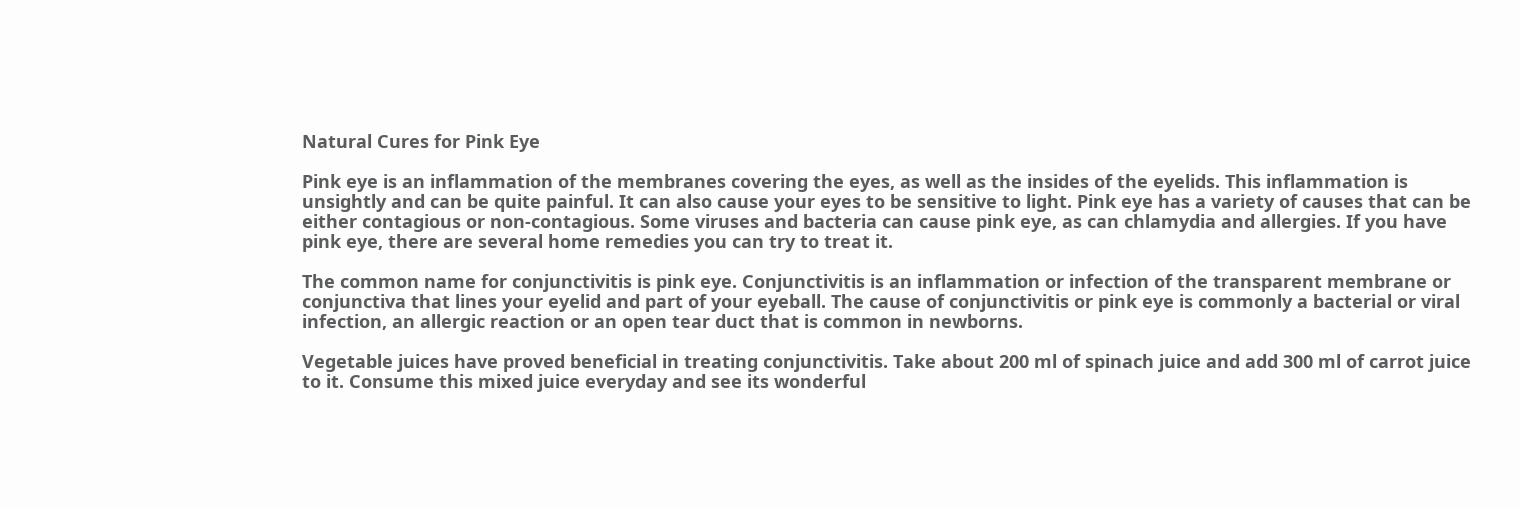Natural Cures for Pink Eye

Pink eye is an inflammation of the membranes covering the eyes, as well as the insides of the eyelids. This inflammation is unsightly and can be quite painful. It can also cause your eyes to be sensitive to light. Pink eye has a variety of causes that can be either contagious or non-contagious. Some viruses and bacteria can cause pink eye, as can chlamydia and allergies. If you have pink eye, there are several home remedies you can try to treat it.

The common name for conjunctivitis is pink eye. Conjunctivitis is an inflammation or infection of the transparent membrane or conjunctiva that lines your eyelid and part of your eyeball. The cause of conjunctivitis or pink eye is commonly a bacterial or viral infection, an allergic reaction or an open tear duct that is common in newborns.

Vegetable juices have proved beneficial in treating conjunctivitis. Take about 200 ml of spinach juice and add 300 ml of carrot juice to it. Consume this mixed juice everyday and see its wonderful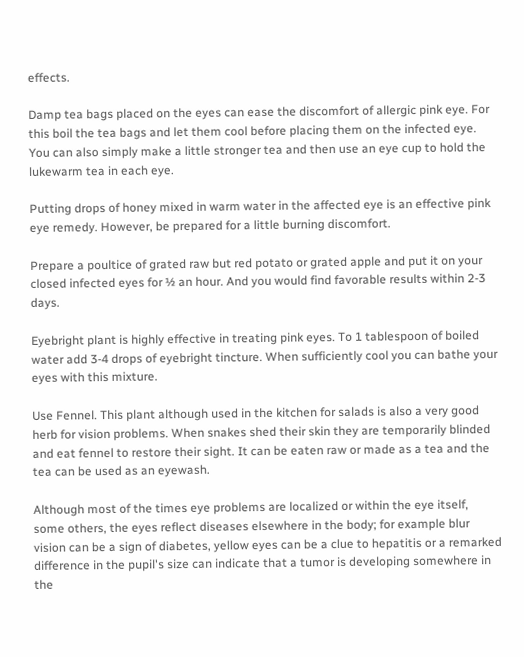effects.

Damp tea bags placed on the eyes can ease the discomfort of allergic pink eye. For this boil the tea bags and let them cool before placing them on the infected eye. You can also simply make a little stronger tea and then use an eye cup to hold the lukewarm tea in each eye.

Putting drops of honey mixed in warm water in the affected eye is an effective pink eye remedy. However, be prepared for a little burning discomfort.

Prepare a poultice of grated raw but red potato or grated apple and put it on your closed infected eyes for ½ an hour. And you would find favorable results within 2-3 days.

Eyebright plant is highly effective in treating pink eyes. To 1 tablespoon of boiled water add 3-4 drops of eyebright tincture. When sufficiently cool you can bathe your eyes with this mixture.

Use Fennel. This plant although used in the kitchen for salads is also a very good herb for vision problems. When snakes shed their skin they are temporarily blinded and eat fennel to restore their sight. It can be eaten raw or made as a tea and the tea can be used as an eyewash.

Although most of the times eye problems are localized or within the eye itself, some others, the eyes reflect diseases elsewhere in the body; for example blur vision can be a sign of diabetes, yellow eyes can be a clue to hepatitis or a remarked difference in the pupil's size can indicate that a tumor is developing somewhere in the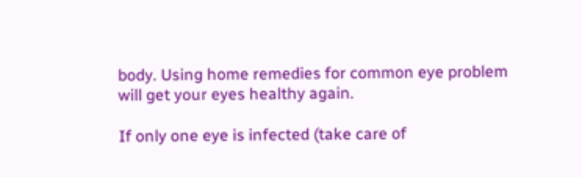body. Using home remedies for common eye problem will get your eyes healthy again.

If only one eye is infected (take care of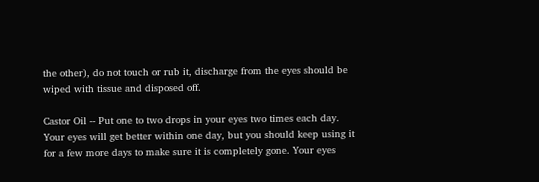the other), do not touch or rub it, discharge from the eyes should be wiped with tissue and disposed off.

Castor Oil -- Put one to two drops in your eyes two times each day. Your eyes will get better within one day, but you should keep using it for a few more days to make sure it is completely gone. Your eyes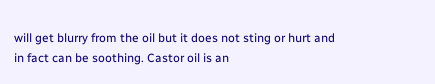will get blurry from the oil but it does not sting or hurt and in fact can be soothing. Castor oil is an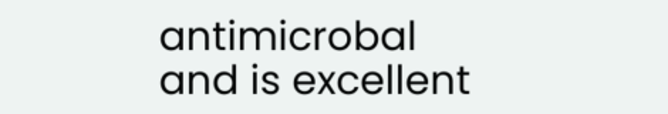antimicrobal and is excellent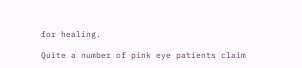for healing.

Quite a number of pink eye patients claim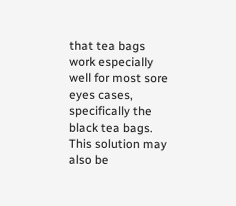that tea bags work especially well for most sore eyes cases, specifically the black tea bags. This solution may also be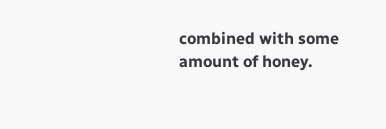combined with some amount of honey.